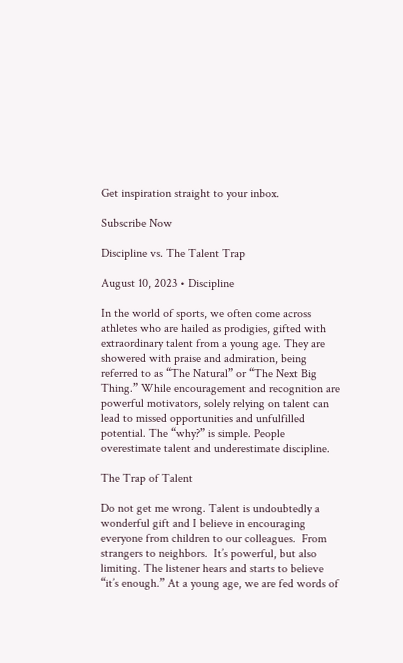Get inspiration straight to your inbox.

Subscribe Now

Discipline vs. The Talent Trap

August 10, 2023 • Discipline

In the world of sports, we often come across athletes who are hailed as prodigies, gifted with extraordinary talent from a young age. They are showered with praise and admiration, being referred to as “The Natural” or “The Next Big Thing.” While encouragement and recognition are powerful motivators, solely relying on talent can lead to missed opportunities and unfulfilled potential. The “why?” is simple. People overestimate talent and underestimate discipline.

The Trap of Talent

Do not get me wrong. Talent is undoubtedly a wonderful gift and I believe in encouraging everyone from children to our colleagues.  From strangers to neighbors.  It’s powerful, but also limiting. The listener hears and starts to believe “it’s enough.” At a young age, we are fed words of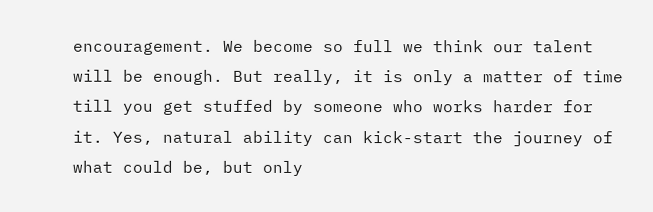encouragement. We become so full we think our talent will be enough. But really, it is only a matter of time till you get stuffed by someone who works harder for it. Yes, natural ability can kick-start the journey of what could be, but only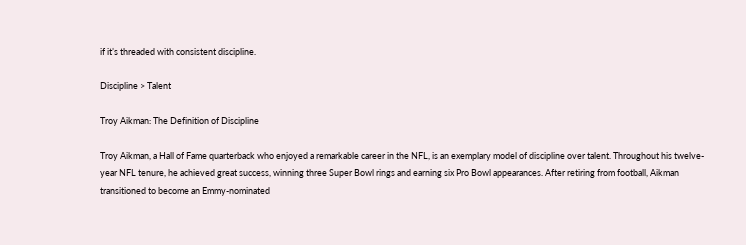if it’s threaded with consistent discipline.

Discipline > Talent

Troy Aikman: The Definition of Discipline

Troy Aikman, a Hall of Fame quarterback who enjoyed a remarkable career in the NFL, is an exemplary model of discipline over talent. Throughout his twelve-year NFL tenure, he achieved great success, winning three Super Bowl rings and earning six Pro Bowl appearances. After retiring from football, Aikman transitioned to become an Emmy-nominated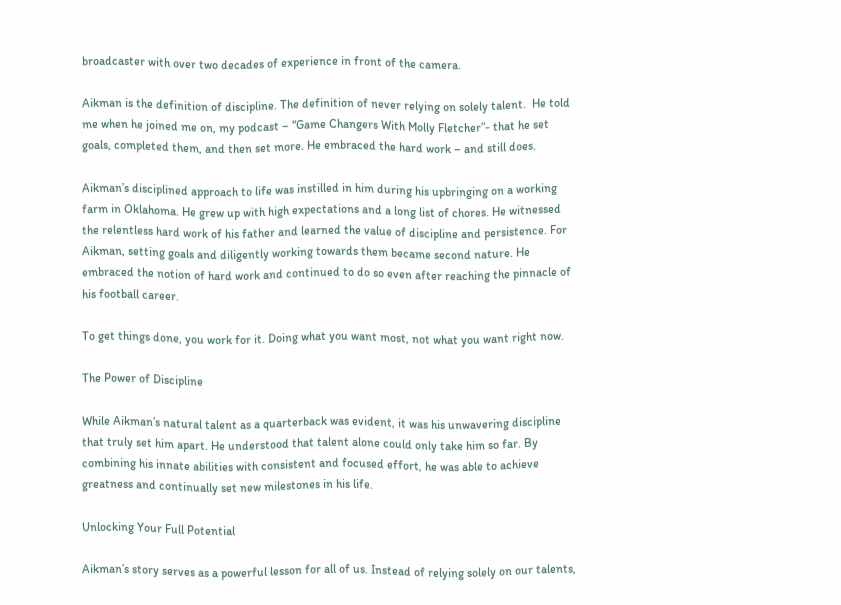broadcaster with over two decades of experience in front of the camera.

Aikman is the definition of discipline. The definition of never relying on solely talent.  He told me when he joined me on, my podcast – “Game Changers With Molly Fletcher”- that he set goals, completed them, and then set more. He embraced the hard work – and still does.

Aikman’s disciplined approach to life was instilled in him during his upbringing on a working farm in Oklahoma. He grew up with high expectations and a long list of chores. He witnessed the relentless hard work of his father and learned the value of discipline and persistence. For Aikman, setting goals and diligently working towards them became second nature. He embraced the notion of hard work and continued to do so even after reaching the pinnacle of his football career.

To get things done, you work for it. Doing what you want most, not what you want right now.

The Power of Discipline

While Aikman’s natural talent as a quarterback was evident, it was his unwavering discipline that truly set him apart. He understood that talent alone could only take him so far. By combining his innate abilities with consistent and focused effort, he was able to achieve greatness and continually set new milestones in his life.

Unlocking Your Full Potential

Aikman’s story serves as a powerful lesson for all of us. Instead of relying solely on our talents,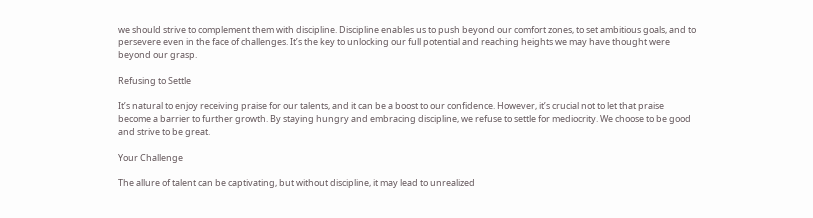we should strive to complement them with discipline. Discipline enables us to push beyond our comfort zones, to set ambitious goals, and to persevere even in the face of challenges. It’s the key to unlocking our full potential and reaching heights we may have thought were beyond our grasp.

Refusing to Settle

It’s natural to enjoy receiving praise for our talents, and it can be a boost to our confidence. However, it’s crucial not to let that praise become a barrier to further growth. By staying hungry and embracing discipline, we refuse to settle for mediocrity. We choose to be good and strive to be great.

Your Challenge

The allure of talent can be captivating, but without discipline, it may lead to unrealized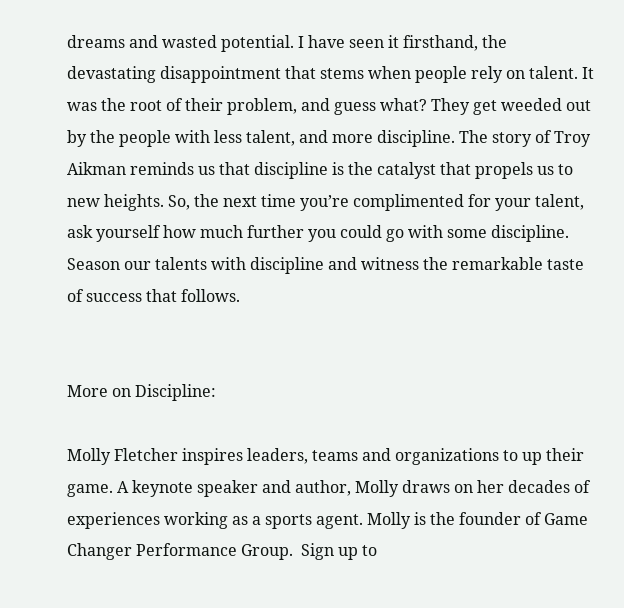dreams and wasted potential. I have seen it firsthand, the devastating disappointment that stems when people rely on talent. It was the root of their problem, and guess what? They get weeded out by the people with less talent, and more discipline. The story of Troy Aikman reminds us that discipline is the catalyst that propels us to new heights. So, the next time you’re complimented for your talent, ask yourself how much further you could go with some discipline. Season our talents with discipline and witness the remarkable taste of success that follows.


More on Discipline:

Molly Fletcher inspires leaders, teams and organizations to up their game. A keynote speaker and author, Molly draws on her decades of experiences working as a sports agent. Molly is the founder of Game Changer Performance Group.  Sign up to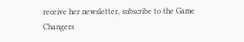receive her newsletter, subscribe to the Game Changers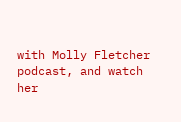with Molly Fletcher podcast, and watch her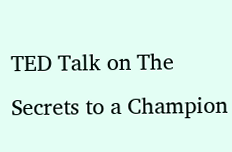TED Talk on The Secrets to a Champion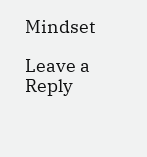Mindset

Leave a Reply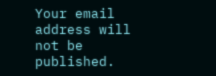Your email address will not be published.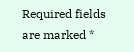Required fields are marked *